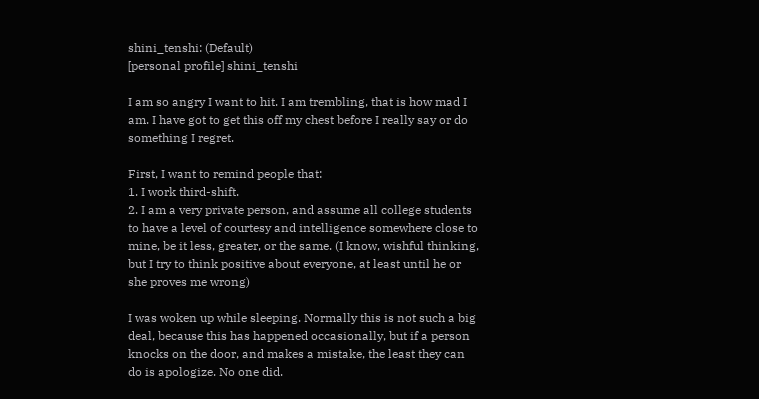shini_tenshi: (Default)
[personal profile] shini_tenshi

I am so angry I want to hit. I am trembling, that is how mad I am. I have got to get this off my chest before I really say or do something I regret.

First, I want to remind people that:
1. I work third-shift.
2. I am a very private person, and assume all college students to have a level of courtesy and intelligence somewhere close to mine, be it less, greater, or the same. (I know, wishful thinking, but I try to think positive about everyone, at least until he or she proves me wrong)

I was woken up while sleeping. Normally this is not such a big deal, because this has happened occasionally, but if a person knocks on the door, and makes a mistake, the least they can do is apologize. No one did.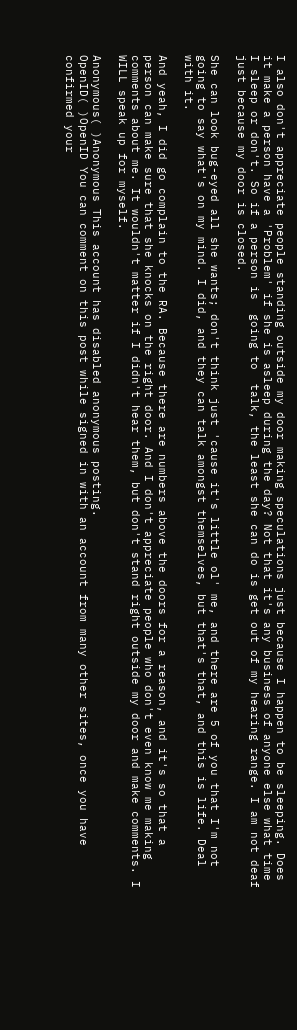I also don't appreciate people standing outside my door making speculations just because I happen to be sleeping. Does it make a person have a 'Problem' if she is asleep during the day? Not that it's any business of anyone else what time I sleep or don't. So if a person is  going to  talk, the least she can do is get out of my hearing range. I am not deaf just because my door is closed.

She can look bug-eyed all she wants; don't think just 'cause it's little ol' me, and there are 5 of you that I'm not going to say what's on my mind. I did, and they can talk amongst themselves, but that's that, and this is life. Deal with it.

And yeah, I did go complain to the RA. Because there are numbers above the doors for a reason, and it's so that a person can make sure that she knocks on the right door. And I don't appreciate people who don't even know me making comments about me. It wouldn't matter if I didn't hear them, but don't stand right outside my door and make comments. I WILL speak up for myself.

Anonymous( )Anonymous This account has disabled anonymous posting.
OpenID( )OpenID You can comment on this post while signed in with an account from many other sites, once you have confirmed your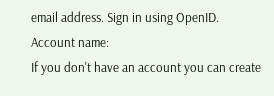email address. Sign in using OpenID.
Account name:
If you don't have an account you can create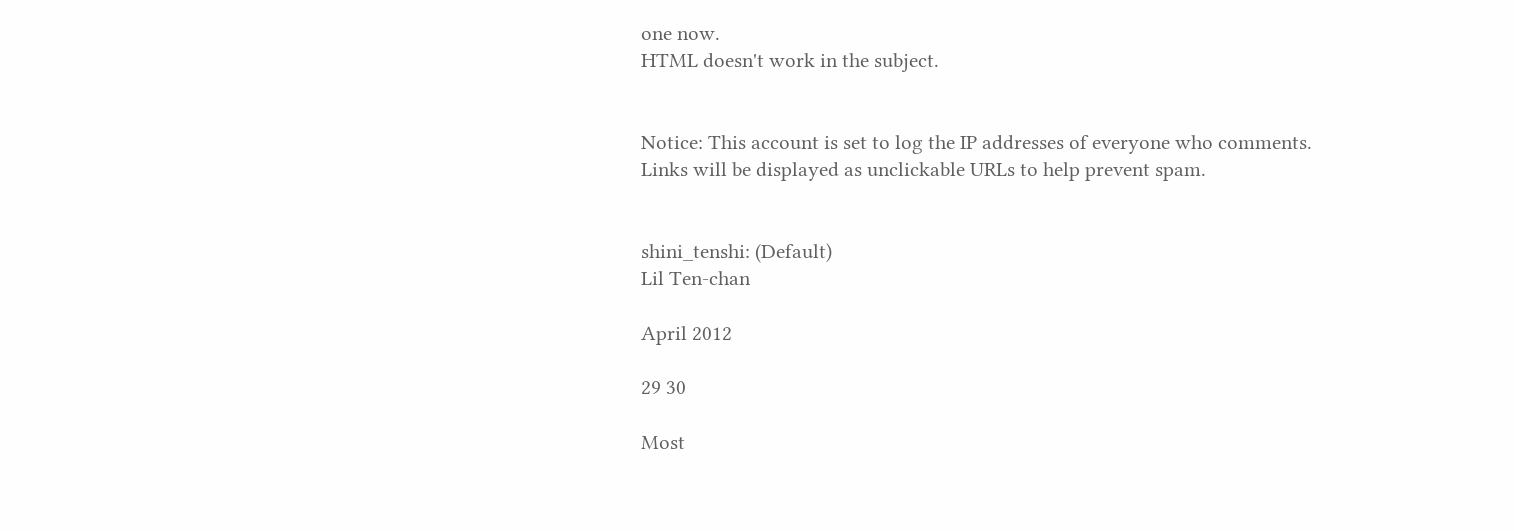one now.
HTML doesn't work in the subject.


Notice: This account is set to log the IP addresses of everyone who comments.
Links will be displayed as unclickable URLs to help prevent spam.


shini_tenshi: (Default)
Lil Ten-chan

April 2012

29 30

Most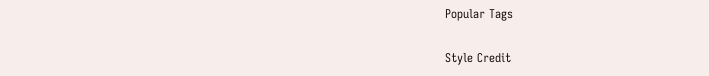Popular Tags

Style Credit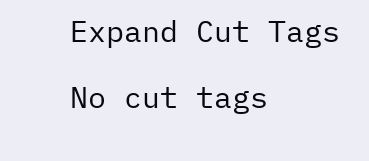Expand Cut Tags

No cut tags